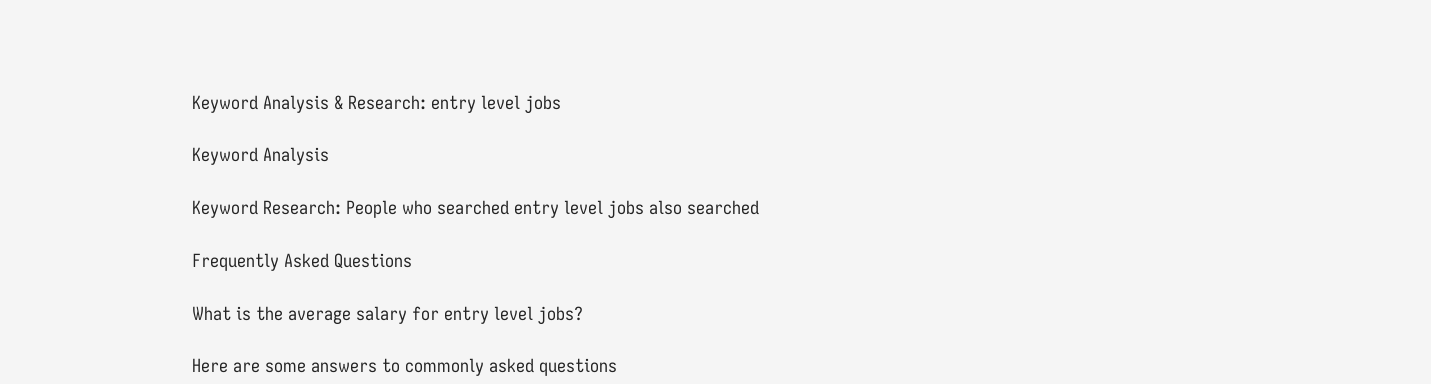Keyword Analysis & Research: entry level jobs

Keyword Analysis

Keyword Research: People who searched entry level jobs also searched

Frequently Asked Questions

What is the average salary for entry level jobs?

Here are some answers to commonly asked questions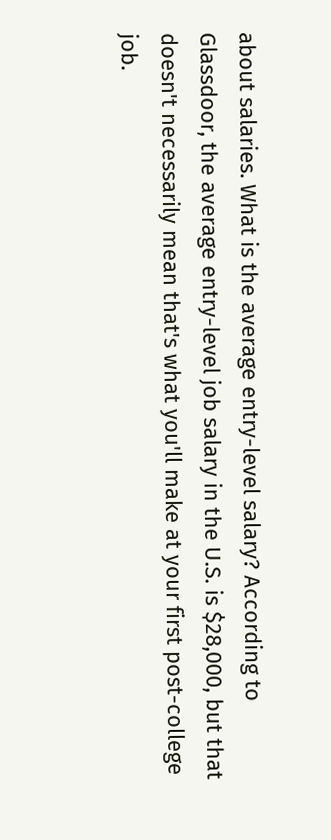about salaries. What is the average entry-level salary? According to Glassdoor, the average entry-level job salary in the U.S. is $28,000, but that doesn't necessarily mean that's what you'll make at your first post-college job.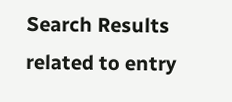Search Results related to entry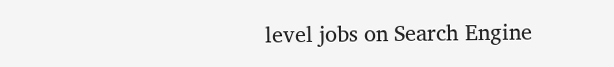level jobs on Search Engine